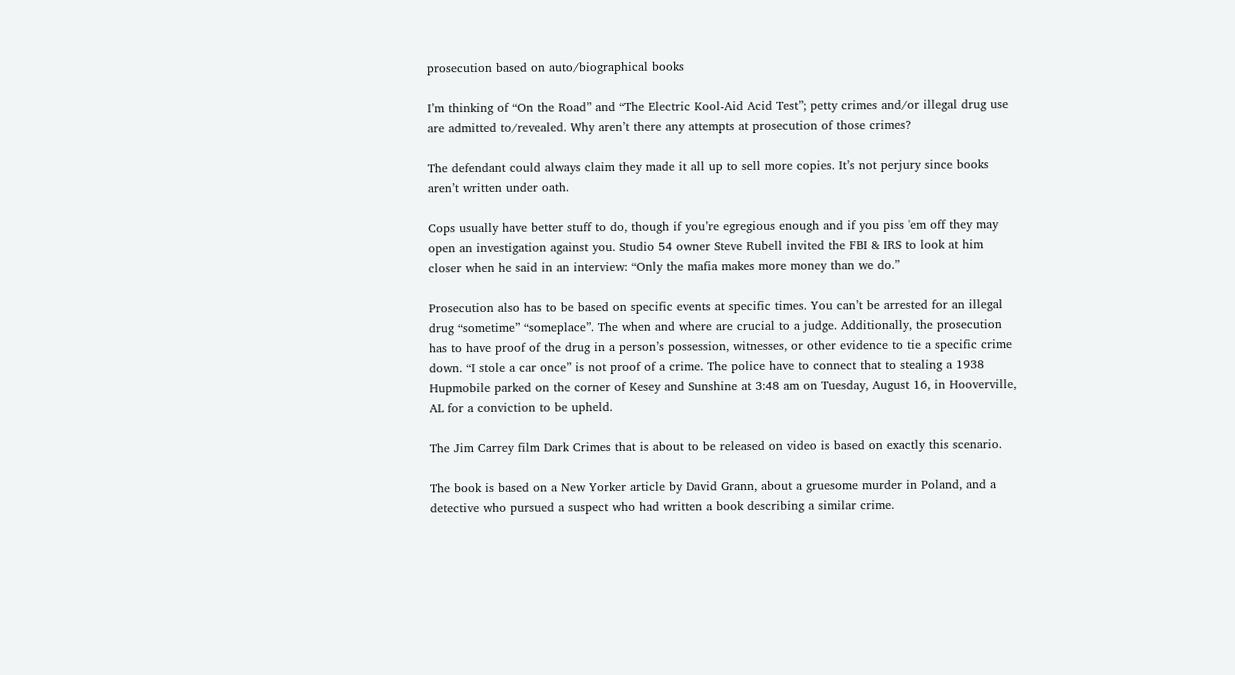prosecution based on auto/biographical books

I’m thinking of “On the Road” and “The Electric Kool-Aid Acid Test”; petty crimes and/or illegal drug use are admitted to/revealed. Why aren’t there any attempts at prosecution of those crimes?

The defendant could always claim they made it all up to sell more copies. It’s not perjury since books aren’t written under oath.

Cops usually have better stuff to do, though if you’re egregious enough and if you piss 'em off they may open an investigation against you. Studio 54 owner Steve Rubell invited the FBI & IRS to look at him closer when he said in an interview: “Only the mafia makes more money than we do.”

Prosecution also has to be based on specific events at specific times. You can’t be arrested for an illegal drug “sometime” “someplace”. The when and where are crucial to a judge. Additionally, the prosecution has to have proof of the drug in a person’s possession, witnesses, or other evidence to tie a specific crime down. “I stole a car once” is not proof of a crime. The police have to connect that to stealing a 1938 Hupmobile parked on the corner of Kesey and Sunshine at 3:48 am on Tuesday, August 16, in Hooverville, AL for a conviction to be upheld.

The Jim Carrey film Dark Crimes that is about to be released on video is based on exactly this scenario.

The book is based on a New Yorker article by David Grann, about a gruesome murder in Poland, and a detective who pursued a suspect who had written a book describing a similar crime.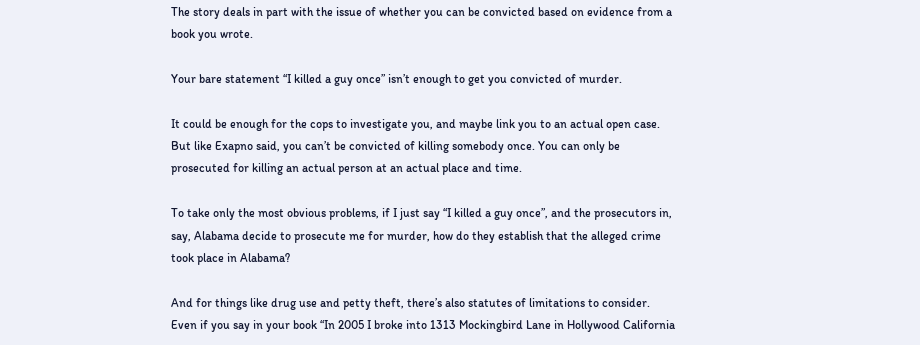The story deals in part with the issue of whether you can be convicted based on evidence from a book you wrote.

Your bare statement “I killed a guy once” isn’t enough to get you convicted of murder.

It could be enough for the cops to investigate you, and maybe link you to an actual open case. But like Exapno said, you can’t be convicted of killing somebody once. You can only be prosecuted for killing an actual person at an actual place and time.

To take only the most obvious problems, if I just say “I killed a guy once”, and the prosecutors in, say, Alabama decide to prosecute me for murder, how do they establish that the alleged crime took place in Alabama?

And for things like drug use and petty theft, there’s also statutes of limitations to consider. Even if you say in your book “In 2005 I broke into 1313 Mockingbird Lane in Hollywood California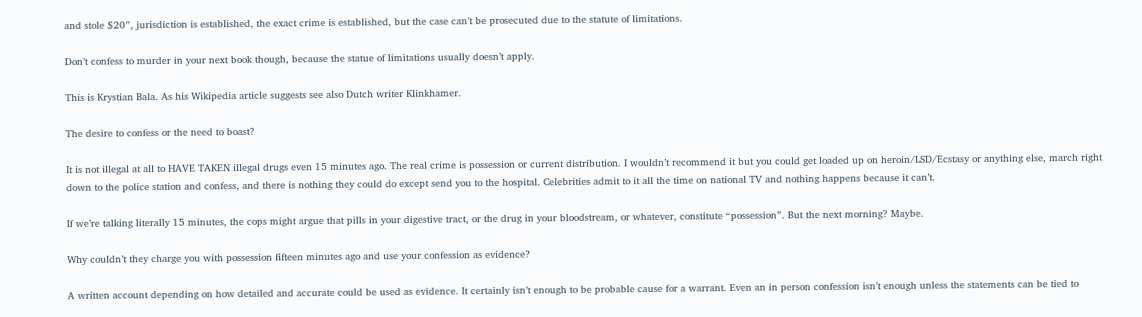and stole $20”, jurisdiction is established, the exact crime is established, but the case can’t be prosecuted due to the statute of limitations.

Don’t confess to murder in your next book though, because the statue of limitations usually doesn’t apply.

This is Krystian Bala. As his Wikipedia article suggests see also Dutch writer Klinkhamer.

The desire to confess or the need to boast?

It is not illegal at all to HAVE TAKEN illegal drugs even 15 minutes ago. The real crime is possession or current distribution. I wouldn’t recommend it but you could get loaded up on heroin/LSD/Ecstasy or anything else, march right down to the police station and confess, and there is nothing they could do except send you to the hospital. Celebrities admit to it all the time on national TV and nothing happens because it can’t.

If we’re talking literally 15 minutes, the cops might argue that pills in your digestive tract, or the drug in your bloodstream, or whatever, constitute “possession”. But the next morning? Maybe.

Why couldn’t they charge you with possession fifteen minutes ago and use your confession as evidence?

A written account depending on how detailed and accurate could be used as evidence. It certainly isn’t enough to be probable cause for a warrant. Even an in person confession isn’t enough unless the statements can be tied to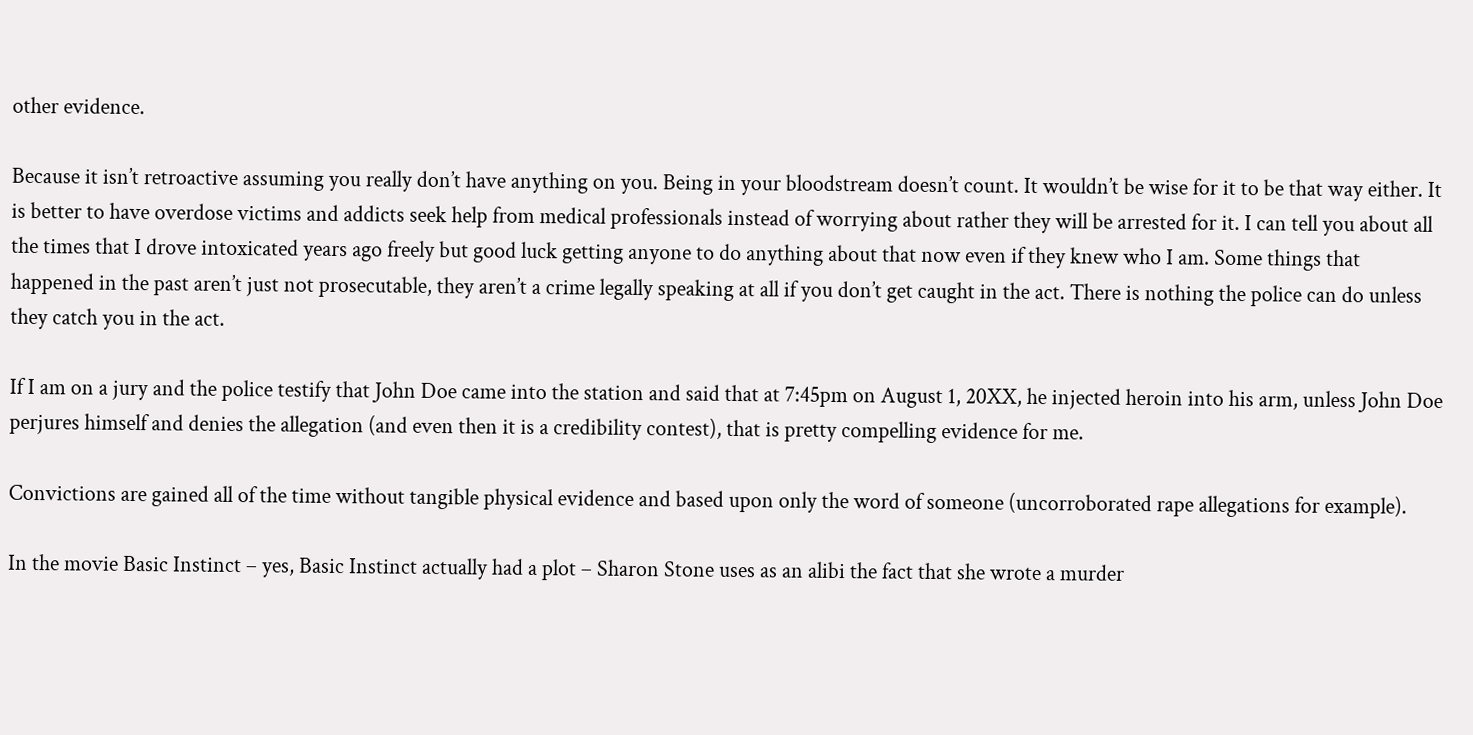other evidence.

Because it isn’t retroactive assuming you really don’t have anything on you. Being in your bloodstream doesn’t count. It wouldn’t be wise for it to be that way either. It is better to have overdose victims and addicts seek help from medical professionals instead of worrying about rather they will be arrested for it. I can tell you about all the times that I drove intoxicated years ago freely but good luck getting anyone to do anything about that now even if they knew who I am. Some things that happened in the past aren’t just not prosecutable, they aren’t a crime legally speaking at all if you don’t get caught in the act. There is nothing the police can do unless they catch you in the act.

If I am on a jury and the police testify that John Doe came into the station and said that at 7:45pm on August 1, 20XX, he injected heroin into his arm, unless John Doe perjures himself and denies the allegation (and even then it is a credibility contest), that is pretty compelling evidence for me.

Convictions are gained all of the time without tangible physical evidence and based upon only the word of someone (uncorroborated rape allegations for example).

In the movie Basic Instinct – yes, Basic Instinct actually had a plot – Sharon Stone uses as an alibi the fact that she wrote a murder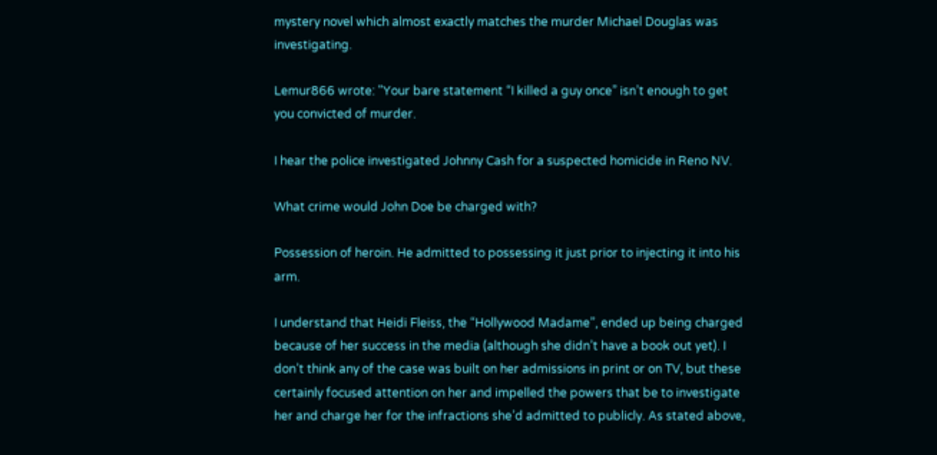mystery novel which almost exactly matches the murder Michael Douglas was investigating.

Lemur866 wrote: "Your bare statement “I killed a guy once” isn’t enough to get you convicted of murder.

I hear the police investigated Johnny Cash for a suspected homicide in Reno NV.

What crime would John Doe be charged with?

Possession of heroin. He admitted to possessing it just prior to injecting it into his arm.

I understand that Heidi Fleiss, the “Hollywood Madame”, ended up being charged because of her success in the media (although she didn’t have a book out yet). I don’t think any of the case was built on her admissions in print or on TV, but these certainly focused attention on her and impelled the powers that be to investigate her and charge her for the infractions she’d admitted to publicly. As stated above,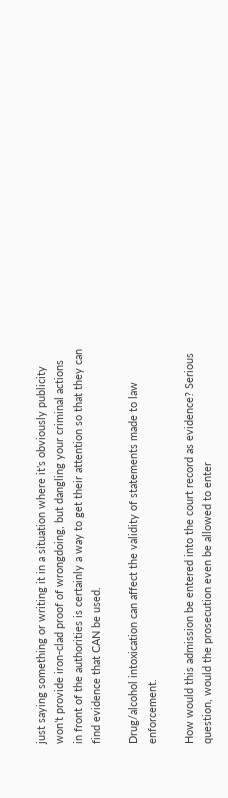just saying something or writing it in a situation where it’s obviously publicity won’t provide iron-clad proof of wrongdoing, but dangling your criminal actions in front of the authorities is certainly a way to get their attention so that they can find evidence that CAN be used.

Drug/alcohol intoxication can affect the validity of statements made to law enforcement.

How would this admission be entered into the court record as evidence? Serious question, would the prosecution even be allowed to enter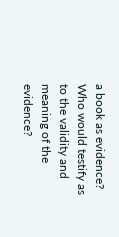a book as evidence? Who would testify as to the validity and meaning of the evidence?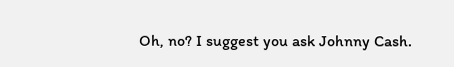Oh, no? I suggest you ask Johnny Cash.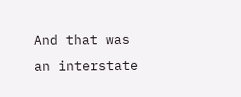And that was an interstate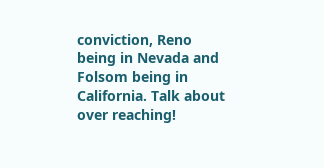conviction, Reno being in Nevada and Folsom being in California. Talk about over reaching!